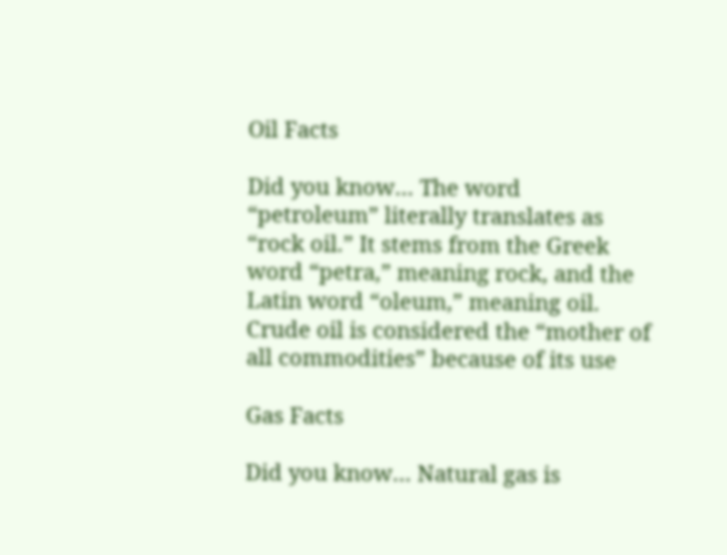Oil Facts

Did you know… The word “petroleum” literally translates as “rock oil.” It stems from the Greek word “petra,” meaning rock, and the Latin word “oleum,” meaning oil. Crude oil is considered the “mother of all commodities” because of its use

Gas Facts

Did you know… Natural gas is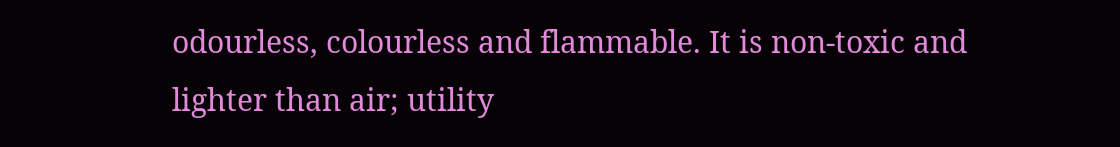odourless, colourless and flammable. It is non-toxic and lighter than air; utility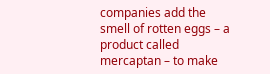companies add the smell of rotten eggs – a product called mercaptan – to make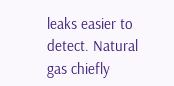leaks easier to detect. Natural gas chiefly